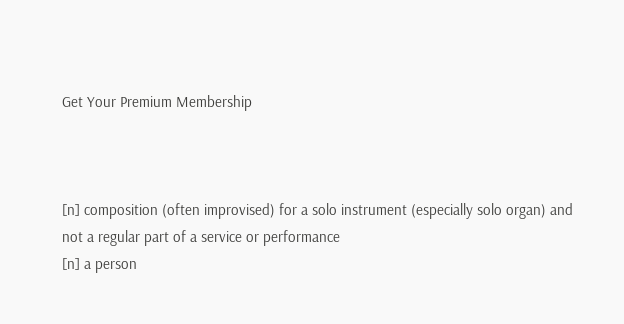Get Your Premium Membership



[n] composition (often improvised) for a solo instrument (especially solo organ) and not a regular part of a service or performance
[n] a person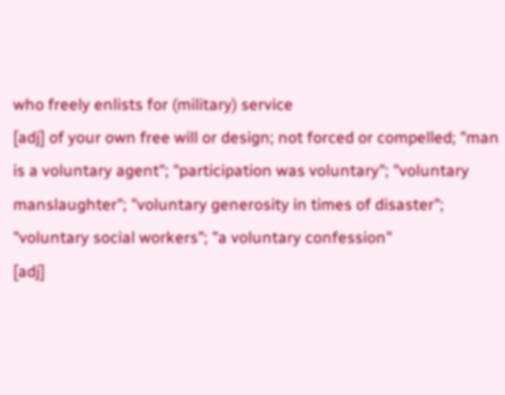who freely enlists for (military) service
[adj] of your own free will or design; not forced or compelled; "man is a voluntary agent"; "participation was voluntary"; "voluntary manslaughter"; "voluntary generosity in times of disaster"; "voluntary social workers"; "a voluntary confession"
[adj]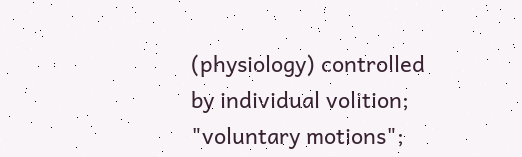(physiology) controlled by individual volition; "voluntary motions";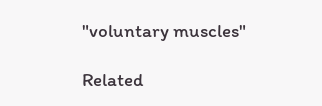"voluntary muscles"

Related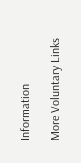Information

More Voluntary Links